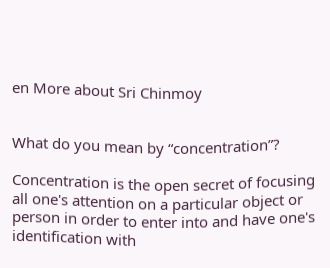en More about Sri Chinmoy


What do you mean by “concentration”?

Concentration is the open secret of focusing all one's attention on a particular object or person in order to enter into and have one's identification with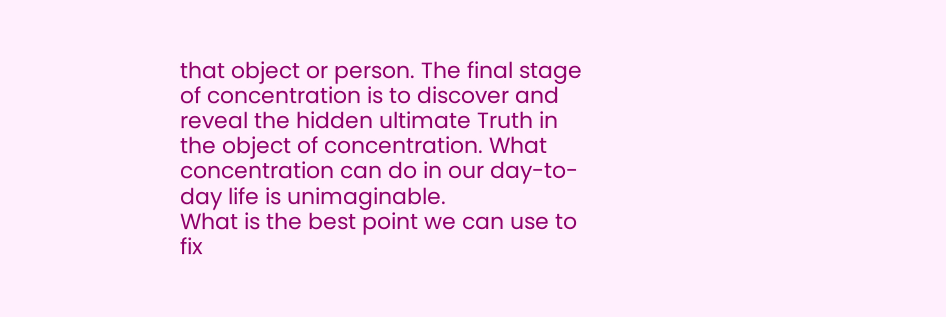that object or person. The final stage of concentration is to discover and reveal the hidden ultimate Truth in the object of concentration. What concentration can do in our day-to-day life is unimaginable.
What is the best point we can use to fix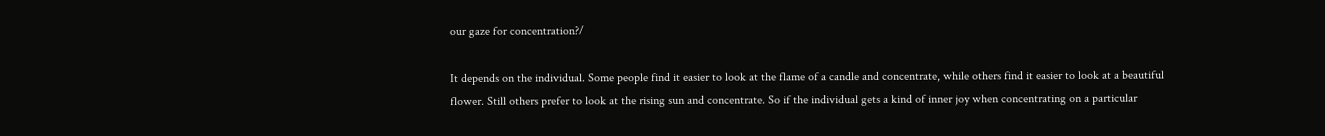our gaze for concentration?/

It depends on the individual. Some people find it easier to look at the flame of a candle and concentrate, while others find it easier to look at a beautiful flower. Still others prefer to look at the rising sun and concentrate. So if the individual gets a kind of inner joy when concentrating on a particular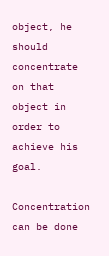object, he should concentrate on that object in order to achieve his goal.

Concentration can be done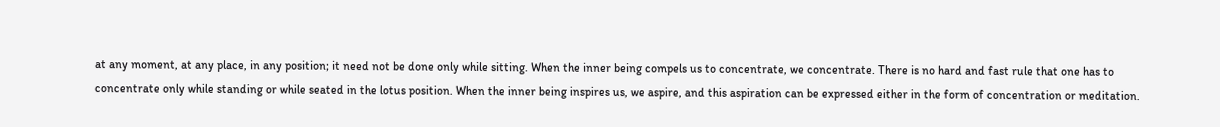at any moment, at any place, in any position; it need not be done only while sitting. When the inner being compels us to concentrate, we concentrate. There is no hard and fast rule that one has to concentrate only while standing or while seated in the lotus position. When the inner being inspires us, we aspire, and this aspiration can be expressed either in the form of concentration or meditation.